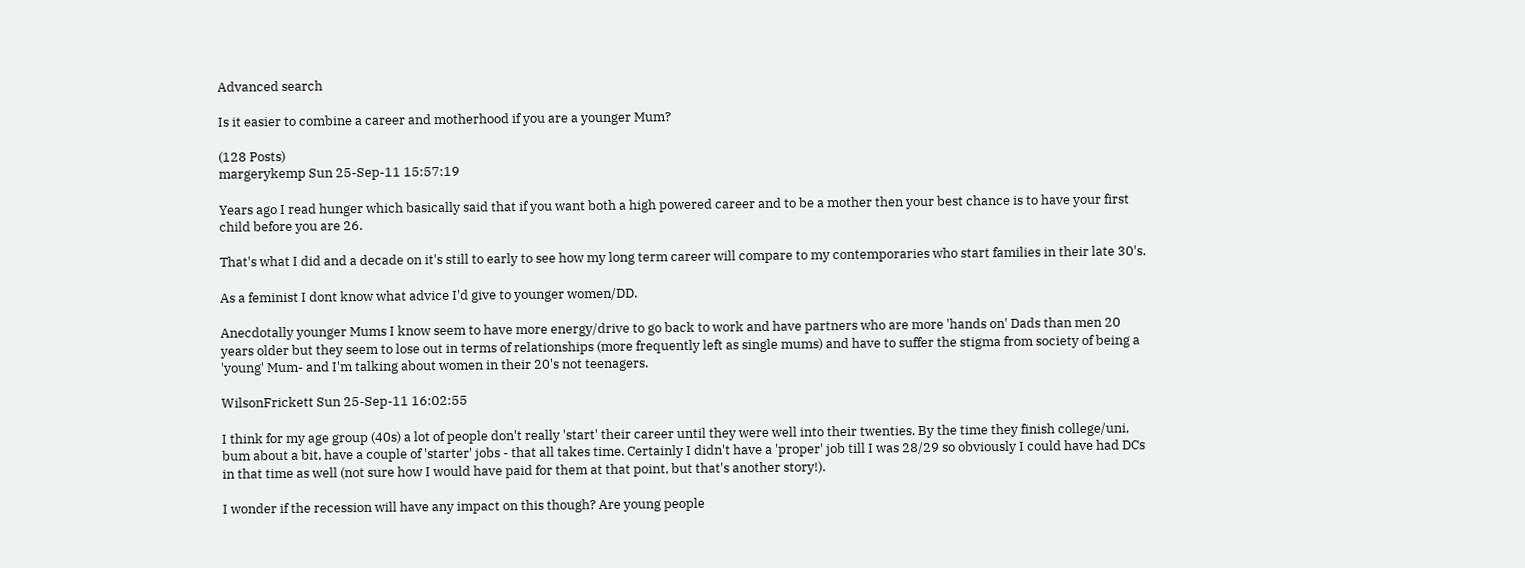Advanced search

Is it easier to combine a career and motherhood if you are a younger Mum?

(128 Posts)
margerykemp Sun 25-Sep-11 15:57:19

Years ago I read hunger which basically said that if you want both a high powered career and to be a mother then your best chance is to have your first child before you are 26.

That's what I did and a decade on it's still to early to see how my long term career will compare to my contemporaries who start families in their late 30's.

As a feminist I dont know what advice I'd give to younger women/DD.

Anecdotally younger Mums I know seem to have more energy/drive to go back to work and have partners who are more 'hands on' Dads than men 20 years older but they seem to lose out in terms of relationships (more frequently left as single mums) and have to suffer the stigma from society of being a 'young' Mum- and I'm talking about women in their 20's not teenagers.

WilsonFrickett Sun 25-Sep-11 16:02:55

I think for my age group (40s) a lot of people don't really 'start' their career until they were well into their twenties. By the time they finish college/uni, bum about a bit, have a couple of 'starter' jobs - that all takes time. Certainly I didn't have a 'proper' job till I was 28/29 so obviously I could have had DCs in that time as well (not sure how I would have paid for them at that point, but that's another story!).

I wonder if the recession will have any impact on this though? Are young people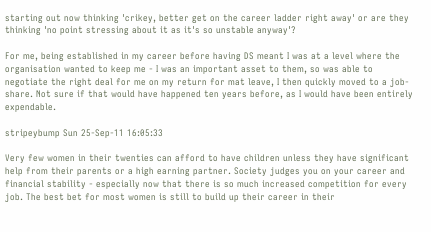starting out now thinking 'crikey, better get on the career ladder right away' or are they thinking 'no point stressing about it as it's so unstable anyway'?

For me, being established in my career before having DS meant I was at a level where the organisation wanted to keep me - I was an important asset to them, so was able to negotiate the right deal for me on my return for mat leave, I then quickly moved to a job-share. Not sure if that would have happened ten years before, as I would have been entirely expendable.

stripeybump Sun 25-Sep-11 16:05:33

Very few women in their twenties can afford to have children unless they have significant help from their parents or a high earning partner. Society judges you on your career and financial stability - especially now that there is so much increased competition for every job. The best bet for most women is still to build up their career in their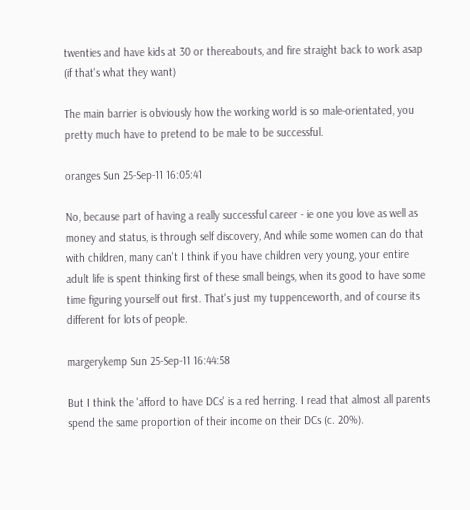twenties and have kids at 30 or thereabouts, and fire straight back to work asap (if that's what they want)

The main barrier is obviously how the working world is so male-orientated, you pretty much have to pretend to be male to be successful.

oranges Sun 25-Sep-11 16:05:41

No, because part of having a really successful career - ie one you love as well as money and status, is through self discovery, And while some women can do that with children, many can't I think if you have children very young, your entire adult life is spent thinking first of these small beings, when its good to have some time figuring yourself out first. That's just my tuppenceworth, and of course its different for lots of people.

margerykemp Sun 25-Sep-11 16:44:58

But I think the 'afford to have DCs' is a red herring. I read that almost all parents spend the same proportion of their income on their DCs (c. 20%).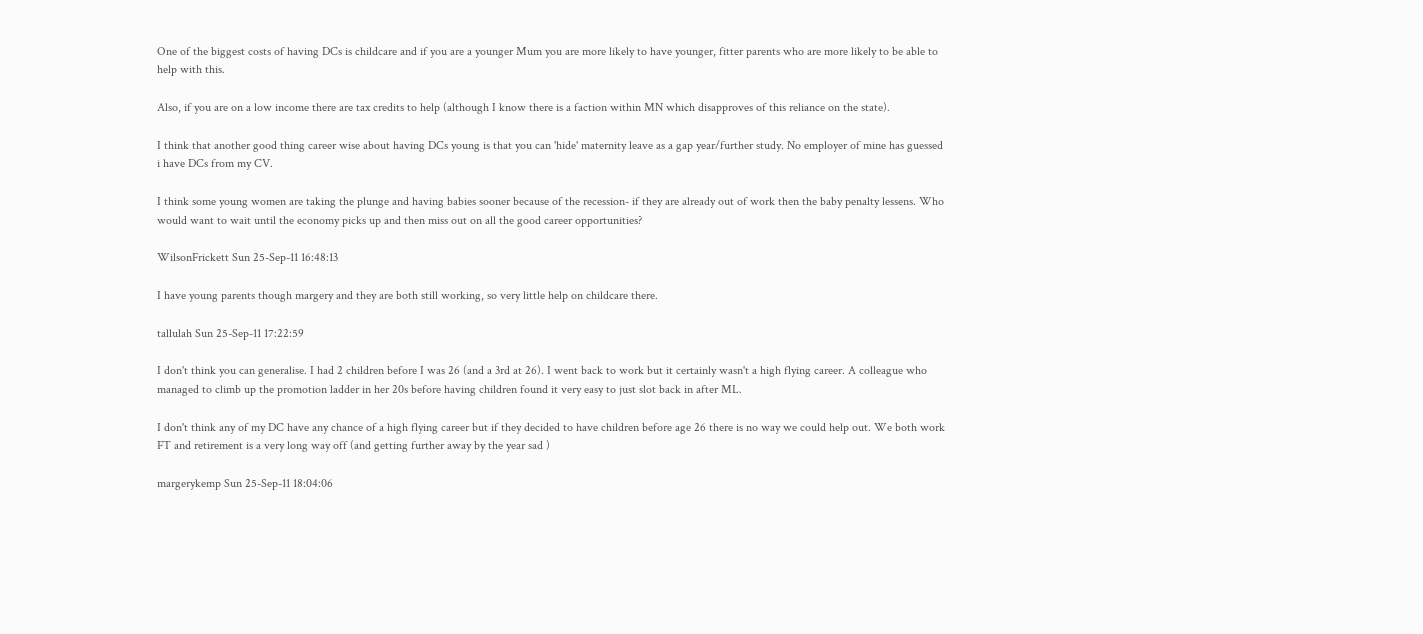One of the biggest costs of having DCs is childcare and if you are a younger Mum you are more likely to have younger, fitter parents who are more likely to be able to help with this.

Also, if you are on a low income there are tax credits to help (although I know there is a faction within MN which disapproves of this reliance on the state).

I think that another good thing career wise about having DCs young is that you can 'hide' maternity leave as a gap year/further study. No employer of mine has guessed i have DCs from my CV.

I think some young women are taking the plunge and having babies sooner because of the recession- if they are already out of work then the baby penalty lessens. Who would want to wait until the economy picks up and then miss out on all the good career opportunities?

WilsonFrickett Sun 25-Sep-11 16:48:13

I have young parents though margery and they are both still working, so very little help on childcare there.

tallulah Sun 25-Sep-11 17:22:59

I don't think you can generalise. I had 2 children before I was 26 (and a 3rd at 26). I went back to work but it certainly wasn't a high flying career. A colleague who managed to climb up the promotion ladder in her 20s before having children found it very easy to just slot back in after ML.

I don't think any of my DC have any chance of a high flying career but if they decided to have children before age 26 there is no way we could help out. We both work FT and retirement is a very long way off (and getting further away by the year sad )

margerykemp Sun 25-Sep-11 18:04:06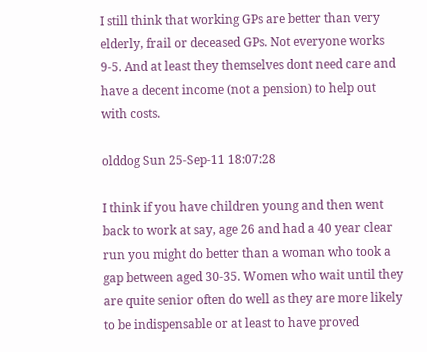I still think that working GPs are better than very elderly, frail or deceased GPs. Not everyone works 9-5. And at least they themselves dont need care and have a decent income (not a pension) to help out with costs.

olddog Sun 25-Sep-11 18:07:28

I think if you have children young and then went back to work at say, age 26 and had a 40 year clear run you might do better than a woman who took a gap between aged 30-35. Women who wait until they are quite senior often do well as they are more likely to be indispensable or at least to have proved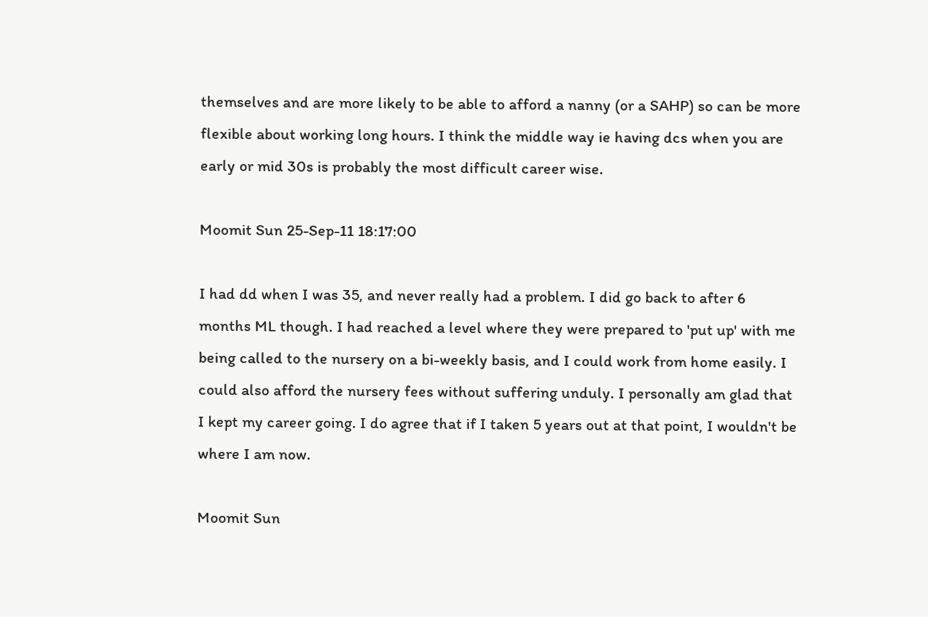themselves and are more likely to be able to afford a nanny (or a SAHP) so can be more flexible about working long hours. I think the middle way ie having dcs when you are early or mid 30s is probably the most difficult career wise.

Moomit Sun 25-Sep-11 18:17:00

I had dd when I was 35, and never really had a problem. I did go back to after 6 months ML though. I had reached a level where they were prepared to 'put up' with me being called to the nursery on a bi-weekly basis, and I could work from home easily. I could also afford the nursery fees without suffering unduly. I personally am glad that I kept my career going. I do agree that if I taken 5 years out at that point, I wouldn't be where I am now.

Moomit Sun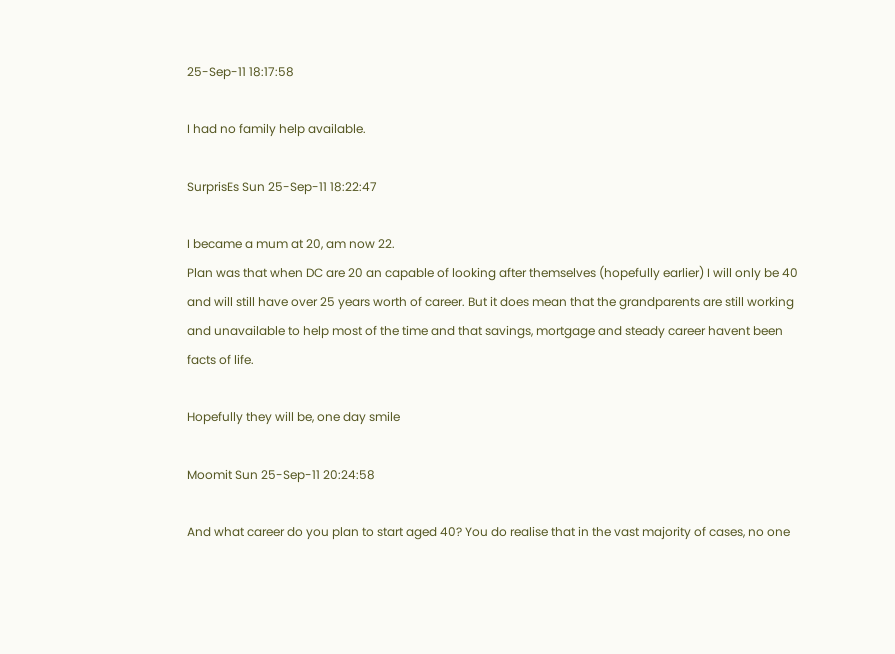25-Sep-11 18:17:58

I had no family help available.

SurprisEs Sun 25-Sep-11 18:22:47

I became a mum at 20, am now 22.
Plan was that when DC are 20 an capable of looking after themselves (hopefully earlier) I will only be 40 and will still have over 25 years worth of career. But it does mean that the grandparents are still working and unavailable to help most of the time and that savings, mortgage and steady career havent been facts of life.

Hopefully they will be, one day smile

Moomit Sun 25-Sep-11 20:24:58

And what career do you plan to start aged 40? You do realise that in the vast majority of cases, no one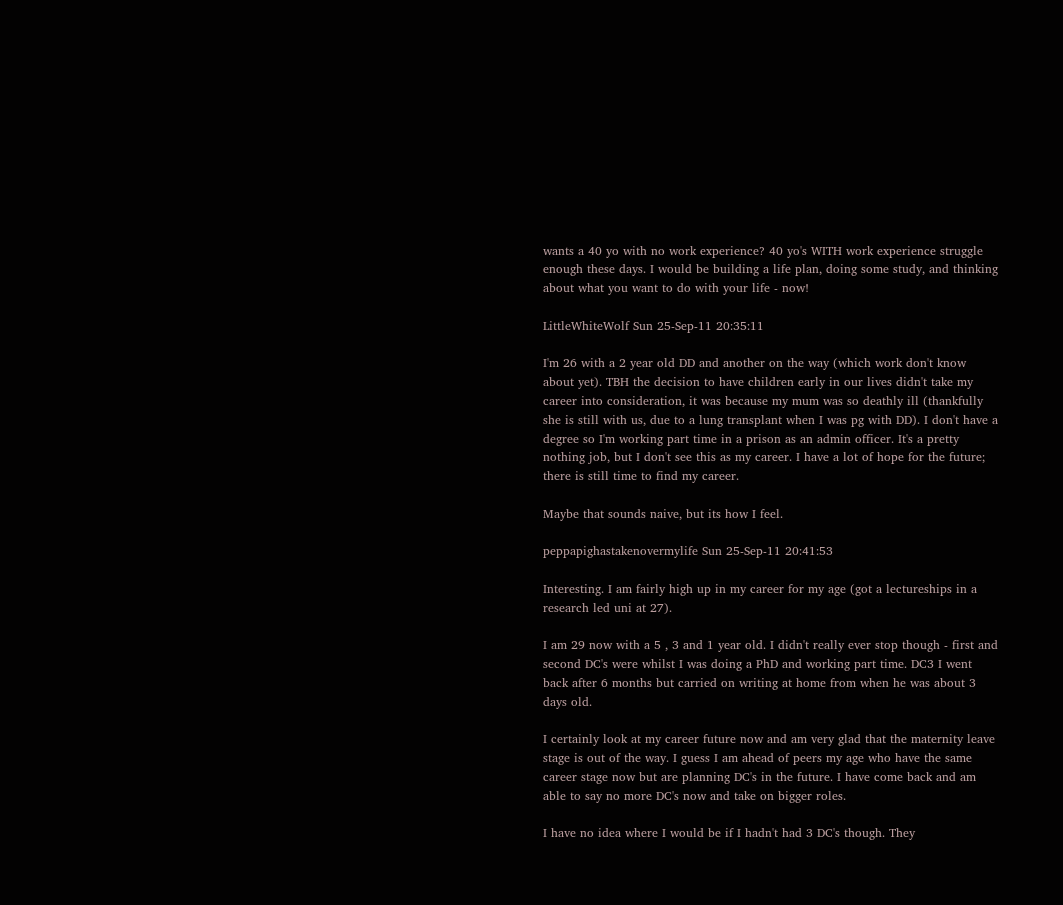wants a 40 yo with no work experience? 40 yo's WITH work experience struggle enough these days. I would be building a life plan, doing some study, and thinking about what you want to do with your life - now!

LittleWhiteWolf Sun 25-Sep-11 20:35:11

I'm 26 with a 2 year old DD and another on the way (which work don't know about yet). TBH the decision to have children early in our lives didn't take my career into consideration, it was because my mum was so deathly ill (thankfully she is still with us, due to a lung transplant when I was pg with DD). I don't have a degree so I'm working part time in a prison as an admin officer. It's a pretty nothing job, but I don't see this as my career. I have a lot of hope for the future; there is still time to find my career.

Maybe that sounds naive, but its how I feel.

peppapighastakenovermylife Sun 25-Sep-11 20:41:53

Interesting. I am fairly high up in my career for my age (got a lectureships in a research led uni at 27).

I am 29 now with a 5 , 3 and 1 year old. I didn't really ever stop though - first and second DC's were whilst I was doing a PhD and working part time. DC3 I went back after 6 months but carried on writing at home from when he was about 3 days old.

I certainly look at my career future now and am very glad that the maternity leave stage is out of the way. I guess I am ahead of peers my age who have the same career stage now but are planning DC's in the future. I have come back and am able to say no more DC's now and take on bigger roles.

I have no idea where I would be if I hadn't had 3 DC's though. They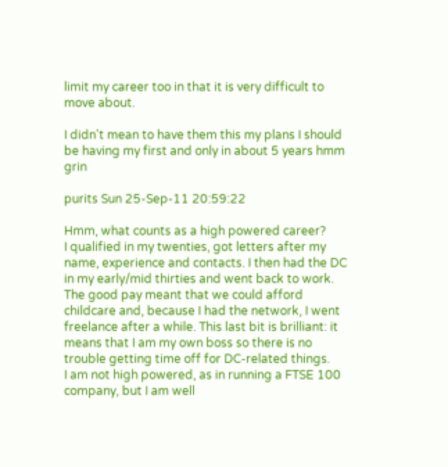limit my career too in that it is very difficult to move about.

I didn't mean to have them this my plans I should be having my first and only in about 5 years hmm grin

purits Sun 25-Sep-11 20:59:22

Hmm, what counts as a high powered career?
I qualified in my twenties, got letters after my name, experience and contacts. I then had the DC in my early/mid thirties and went back to work. The good pay meant that we could afford childcare and, because I had the network, I went freelance after a while. This last bit is brilliant: it means that I am my own boss so there is no trouble getting time off for DC-related things.
I am not high powered, as in running a FTSE 100 company, but I am well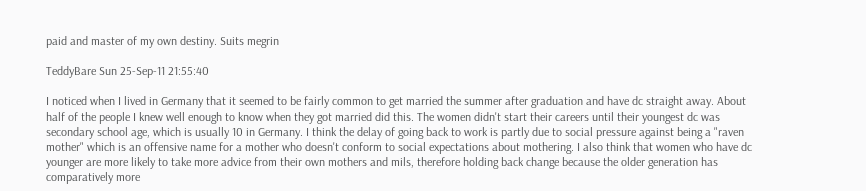paid and master of my own destiny. Suits megrin

TeddyBare Sun 25-Sep-11 21:55:40

I noticed when I lived in Germany that it seemed to be fairly common to get married the summer after graduation and have dc straight away. About half of the people I knew well enough to know when they got married did this. The women didn't start their careers until their youngest dc was secondary school age, which is usually 10 in Germany. I think the delay of going back to work is partly due to social pressure against being a "raven mother" which is an offensive name for a mother who doesn't conform to social expectations about mothering. I also think that women who have dc younger are more likely to take more advice from their own mothers and mils, therefore holding back change because the older generation has comparatively more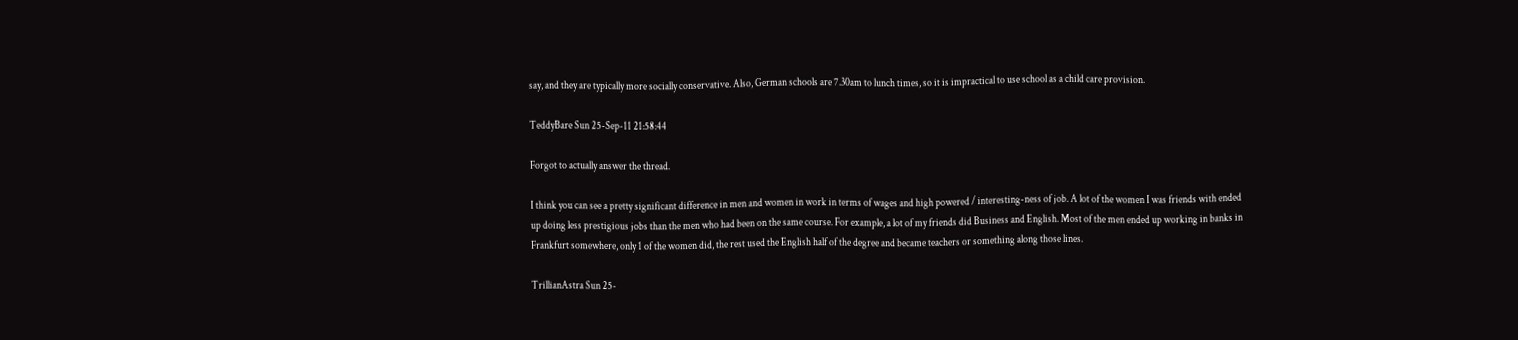say, and they are typically more socially conservative. Also, German schools are 7.30am to lunch times, so it is impractical to use school as a child care provision.

TeddyBare Sun 25-Sep-11 21:58:44

Forgot to actually answer the thread.

I think you can see a pretty significant difference in men and women in work in terms of wages and high powered / interesting-ness of job. A lot of the women I was friends with ended up doing less prestigious jobs than the men who had been on the same course. For example, a lot of my friends did Business and English. Most of the men ended up working in banks in Frankfurt somewhere, only 1 of the women did, the rest used the English half of the degree and became teachers or something along those lines.

TrillianAstra Sun 25-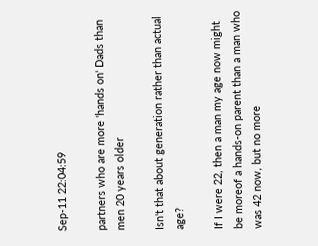Sep-11 22:04:59

partners who are more 'hands on' Dads than men 20 years older

Isn't that about generation rather than actual age?

If I were 22, then a man my age now might be moreof a hands-on parent than a man who was 42 now, but no more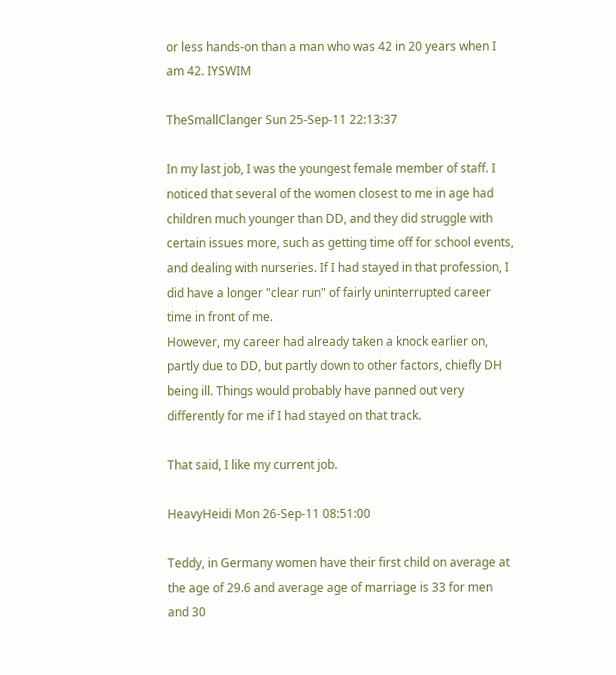or less hands-on than a man who was 42 in 20 years when I am 42. IYSWIM

TheSmallClanger Sun 25-Sep-11 22:13:37

In my last job, I was the youngest female member of staff. I noticed that several of the women closest to me in age had children much younger than DD, and they did struggle with certain issues more, such as getting time off for school events, and dealing with nurseries. If I had stayed in that profession, I did have a longer "clear run" of fairly uninterrupted career time in front of me.
However, my career had already taken a knock earlier on, partly due to DD, but partly down to other factors, chiefly DH being ill. Things would probably have panned out very differently for me if I had stayed on that track.

That said, I like my current job.

HeavyHeidi Mon 26-Sep-11 08:51:00

Teddy, in Germany women have their first child on average at the age of 29.6 and average age of marriage is 33 for men and 30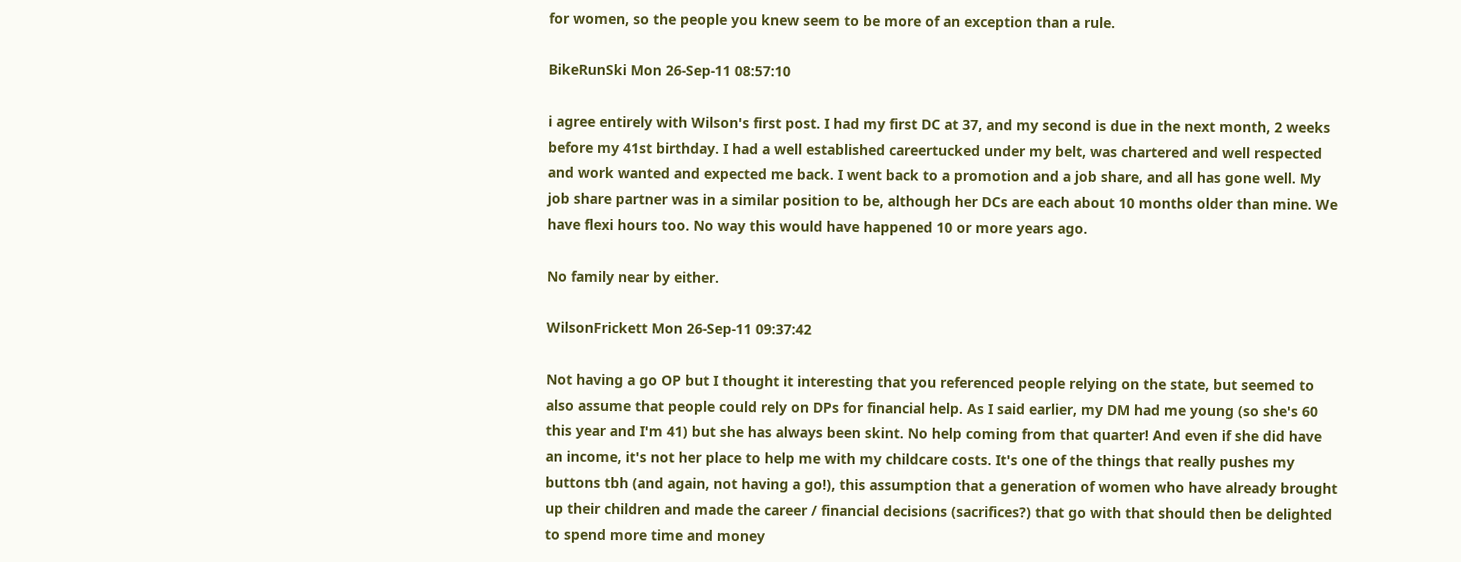for women, so the people you knew seem to be more of an exception than a rule.

BikeRunSki Mon 26-Sep-11 08:57:10

i agree entirely with Wilson's first post. I had my first DC at 37, and my second is due in the next month, 2 weeks before my 41st birthday. I had a well established careertucked under my belt, was chartered and well respected and work wanted and expected me back. I went back to a promotion and a job share, and all has gone well. My job share partner was in a similar position to be, although her DCs are each about 10 months older than mine. We have flexi hours too. No way this would have happened 10 or more years ago.

No family near by either.

WilsonFrickett Mon 26-Sep-11 09:37:42

Not having a go OP but I thought it interesting that you referenced people relying on the state, but seemed to also assume that people could rely on DPs for financial help. As I said earlier, my DM had me young (so she's 60 this year and I'm 41) but she has always been skint. No help coming from that quarter! And even if she did have an income, it's not her place to help me with my childcare costs. It's one of the things that really pushes my buttons tbh (and again, not having a go!), this assumption that a generation of women who have already brought up their children and made the career / financial decisions (sacrifices?) that go with that should then be delighted to spend more time and money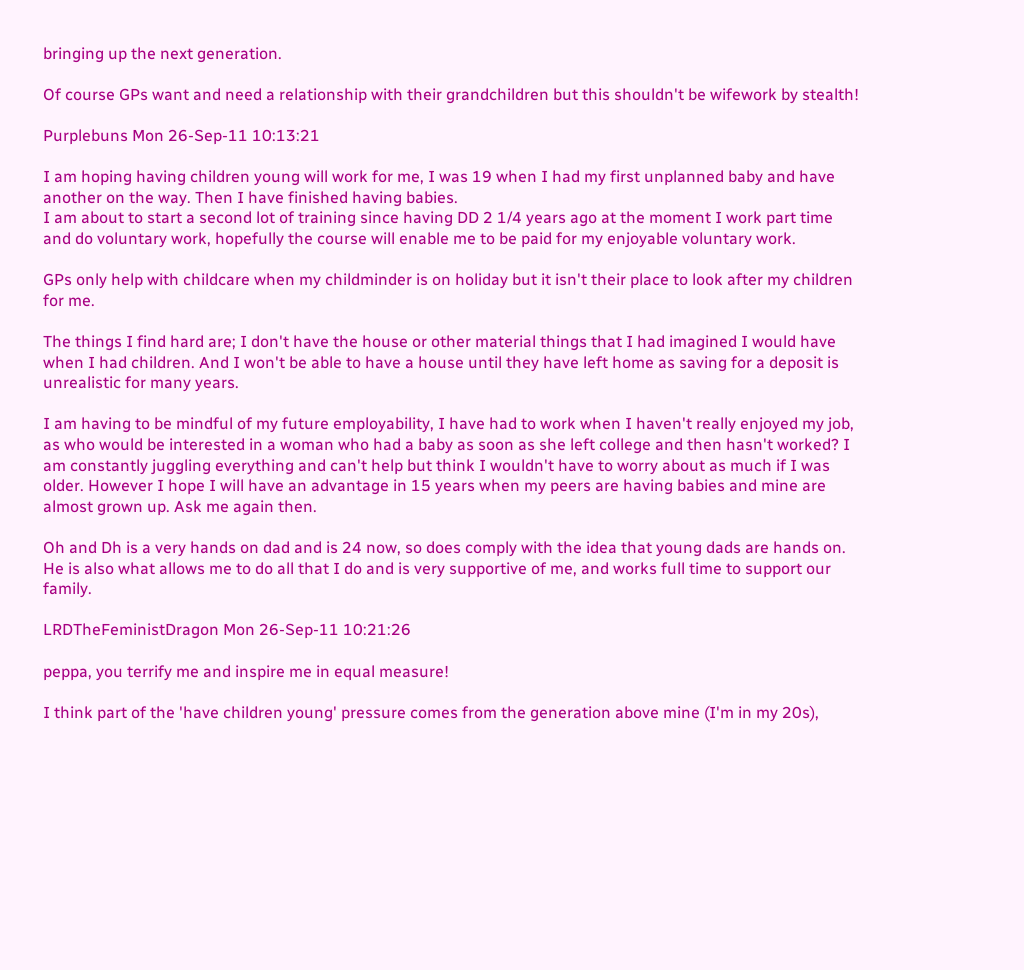bringing up the next generation.

Of course GPs want and need a relationship with their grandchildren but this shouldn't be wifework by stealth!

Purplebuns Mon 26-Sep-11 10:13:21

I am hoping having children young will work for me, I was 19 when I had my first unplanned baby and have another on the way. Then I have finished having babies.
I am about to start a second lot of training since having DD 2 1/4 years ago at the moment I work part time and do voluntary work, hopefully the course will enable me to be paid for my enjoyable voluntary work.

GPs only help with childcare when my childminder is on holiday but it isn't their place to look after my children for me.

The things I find hard are; I don't have the house or other material things that I had imagined I would have when I had children. And I won't be able to have a house until they have left home as saving for a deposit is unrealistic for many years.

I am having to be mindful of my future employability, I have had to work when I haven't really enjoyed my job, as who would be interested in a woman who had a baby as soon as she left college and then hasn't worked? I am constantly juggling everything and can't help but think I wouldn't have to worry about as much if I was older. However I hope I will have an advantage in 15 years when my peers are having babies and mine are almost grown up. Ask me again then.

Oh and Dh is a very hands on dad and is 24 now, so does comply with the idea that young dads are hands on. He is also what allows me to do all that I do and is very supportive of me, and works full time to support our family.

LRDTheFeministDragon Mon 26-Sep-11 10:21:26

peppa, you terrify me and inspire me in equal measure!

I think part of the 'have children young' pressure comes from the generation above mine (I'm in my 20s),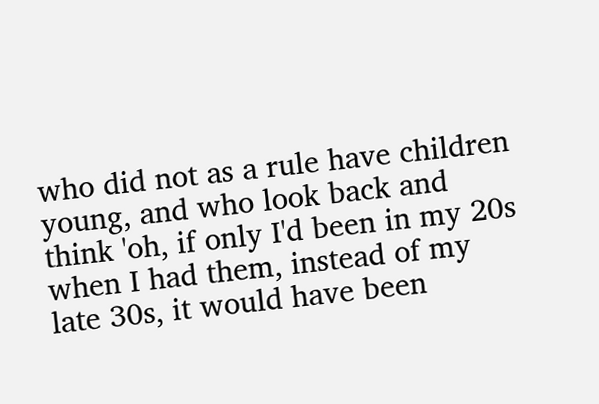who did not as a rule have children young, and who look back and think 'oh, if only I'd been in my 20s when I had them, instead of my late 30s, it would have been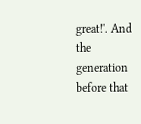great!'. And the generation before that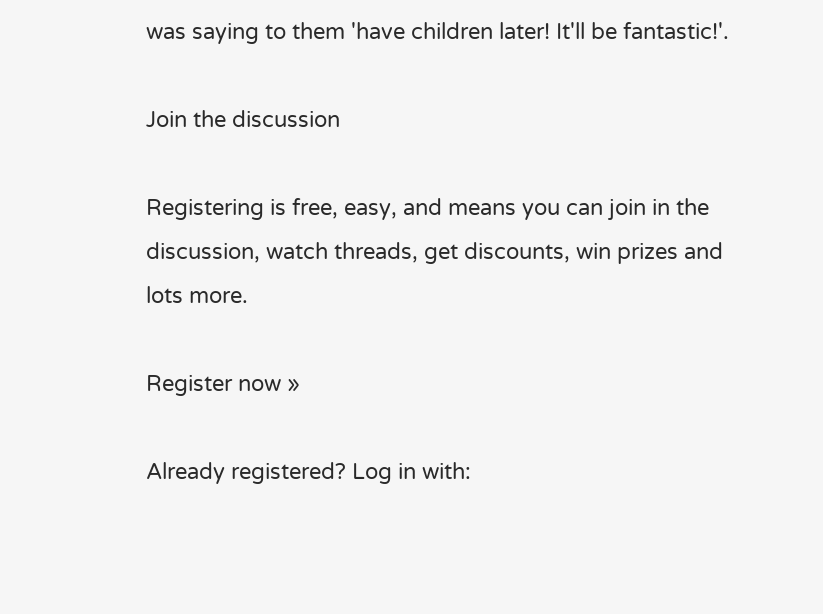was saying to them 'have children later! It'll be fantastic!'.

Join the discussion

Registering is free, easy, and means you can join in the discussion, watch threads, get discounts, win prizes and lots more.

Register now »

Already registered? Log in with: